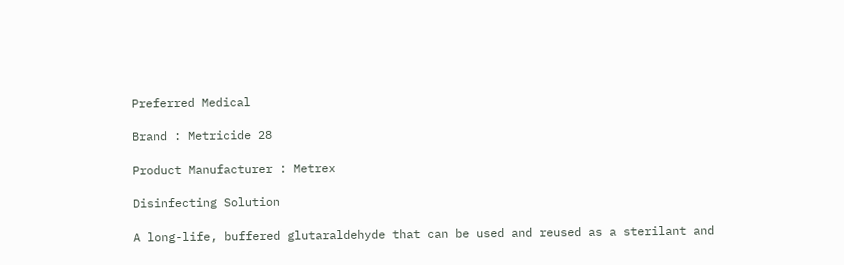Preferred Medical

Brand : Metricide 28

Product Manufacturer : Metrex

Disinfecting Solution

A long-life, buffered glutaraldehyde that can be used and reused as a sterilant and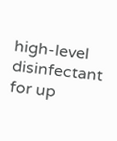high-level disinfectant for up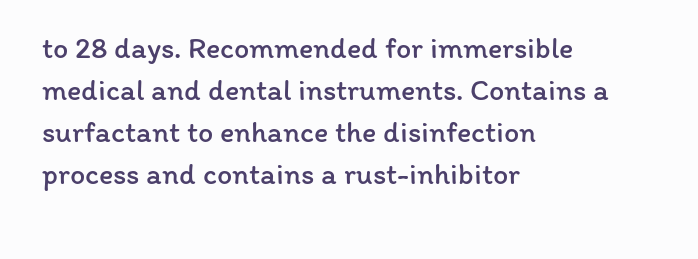to 28 days. Recommended for immersible medical and dental instruments. Contains a surfactant to enhance the disinfection process and contains a rust-inhibitor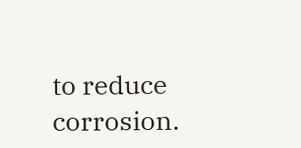to reduce corrosion.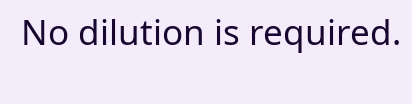No dilution is required.